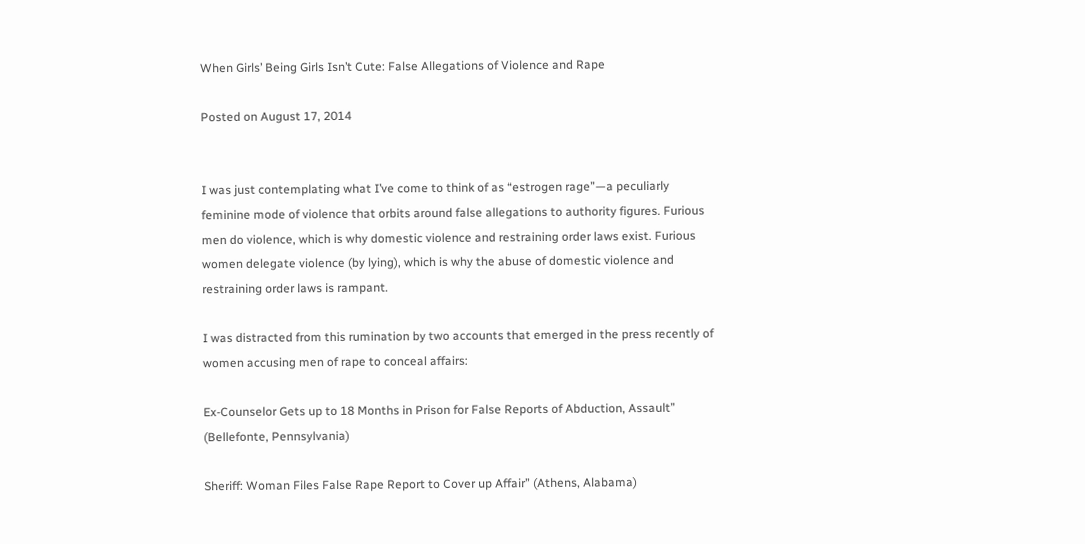When Girls’ Being Girls Isn’t Cute: False Allegations of Violence and Rape

Posted on August 17, 2014


I was just contemplating what I’ve come to think of as “estrogen rage”—a peculiarly feminine mode of violence that orbits around false allegations to authority figures. Furious men do violence, which is why domestic violence and restraining order laws exist. Furious women delegate violence (by lying), which is why the abuse of domestic violence and restraining order laws is rampant.

I was distracted from this rumination by two accounts that emerged in the press recently of women accusing men of rape to conceal affairs:

Ex-Counselor Gets up to 18 Months in Prison for False Reports of Abduction, Assault” (Bellefonte, Pennsylvania)

Sheriff: Woman Files False Rape Report to Cover up Affair” (Athens, Alabama)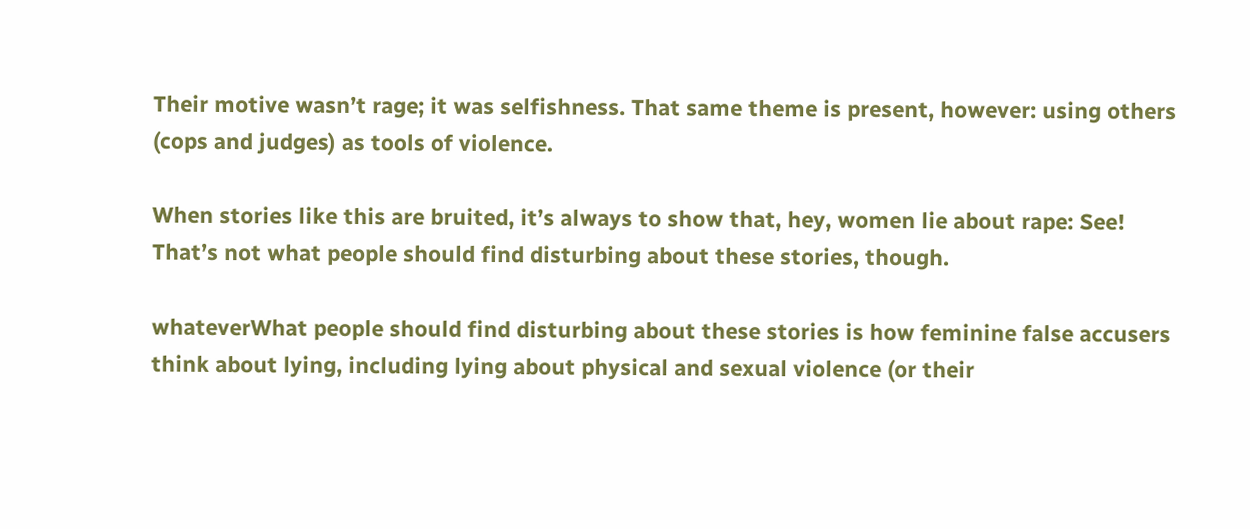Their motive wasn’t rage; it was selfishness. That same theme is present, however: using others (cops and judges) as tools of violence.

When stories like this are bruited, it’s always to show that, hey, women lie about rape: See! That’s not what people should find disturbing about these stories, though.

whateverWhat people should find disturbing about these stories is how feminine false accusers think about lying, including lying about physical and sexual violence (or their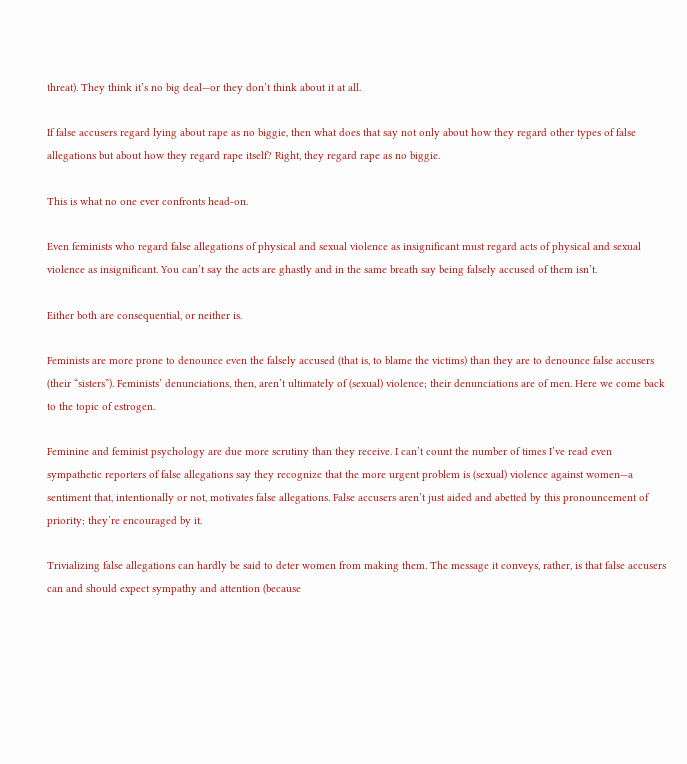threat). They think it’s no big deal—or they don’t think about it at all.

If false accusers regard lying about rape as no biggie, then what does that say not only about how they regard other types of false allegations but about how they regard rape itself? Right, they regard rape as no biggie.

This is what no one ever confronts head-on.

Even feminists who regard false allegations of physical and sexual violence as insignificant must regard acts of physical and sexual violence as insignificant. You can’t say the acts are ghastly and in the same breath say being falsely accused of them isn’t.

Either both are consequential, or neither is.

Feminists are more prone to denounce even the falsely accused (that is, to blame the victims) than they are to denounce false accusers (their “sisters”). Feminists’ denunciations, then, aren’t ultimately of (sexual) violence; their denunciations are of men. Here we come back to the topic of estrogen.

Feminine and feminist psychology are due more scrutiny than they receive. I can’t count the number of times I’ve read even sympathetic reporters of false allegations say they recognize that the more urgent problem is (sexual) violence against women—a sentiment that, intentionally or not, motivates false allegations. False accusers aren’t just aided and abetted by this pronouncement of priority; they’re encouraged by it.

Trivializing false allegations can hardly be said to deter women from making them. The message it conveys, rather, is that false accusers can and should expect sympathy and attention (because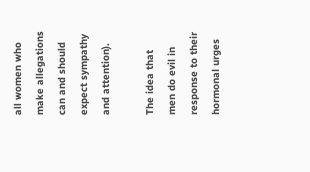all women who make allegations can and should expect sympathy and attention).

The idea that men do evil in response to their hormonal urges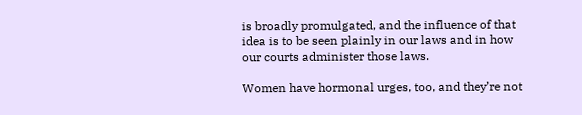is broadly promulgated, and the influence of that idea is to be seen plainly in our laws and in how our courts administer those laws.

Women have hormonal urges, too, and they’re not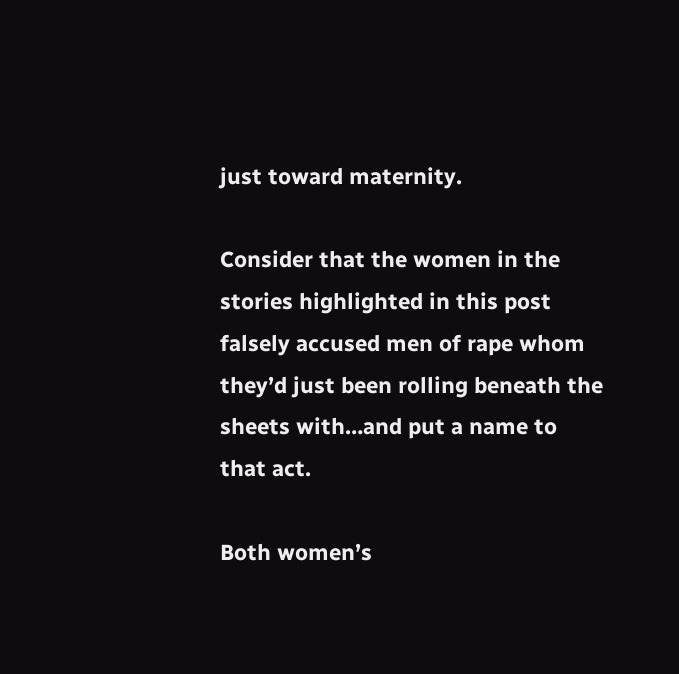just toward maternity.

Consider that the women in the stories highlighted in this post falsely accused men of rape whom they’d just been rolling beneath the sheets with…and put a name to that act.

Both women’s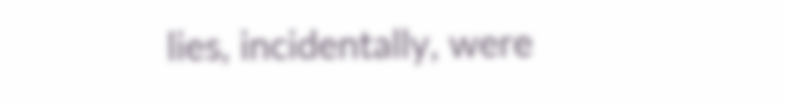lies, incidentally, were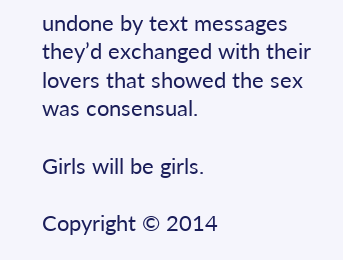undone by text messages they’d exchanged with their lovers that showed the sex was consensual.

Girls will be girls.

Copyright © 2014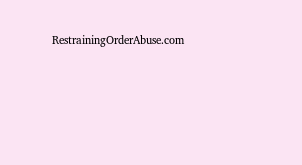RestrainingOrderAbuse.com